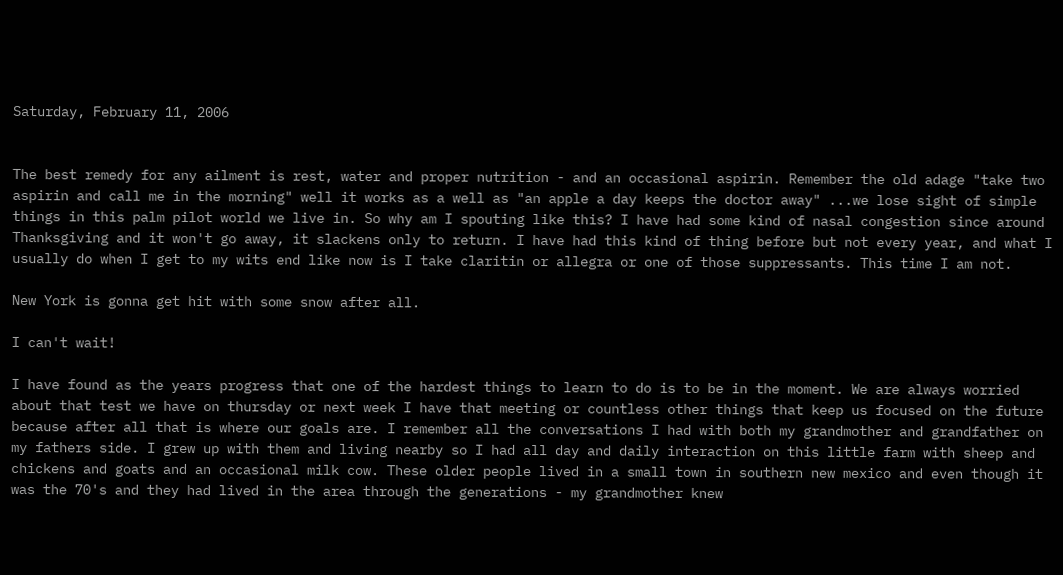Saturday, February 11, 2006


The best remedy for any ailment is rest, water and proper nutrition - and an occasional aspirin. Remember the old adage "take two aspirin and call me in the morning" well it works as a well as "an apple a day keeps the doctor away" ...we lose sight of simple things in this palm pilot world we live in. So why am I spouting like this? I have had some kind of nasal congestion since around Thanksgiving and it won't go away, it slackens only to return. I have had this kind of thing before but not every year, and what I usually do when I get to my wits end like now is I take claritin or allegra or one of those suppressants. This time I am not.

New York is gonna get hit with some snow after all.

I can't wait!

I have found as the years progress that one of the hardest things to learn to do is to be in the moment. We are always worried about that test we have on thursday or next week I have that meeting or countless other things that keep us focused on the future because after all that is where our goals are. I remember all the conversations I had with both my grandmother and grandfather on my fathers side. I grew up with them and living nearby so I had all day and daily interaction on this little farm with sheep and chickens and goats and an occasional milk cow. These older people lived in a small town in southern new mexico and even though it was the 70's and they had lived in the area through the generations - my grandmother knew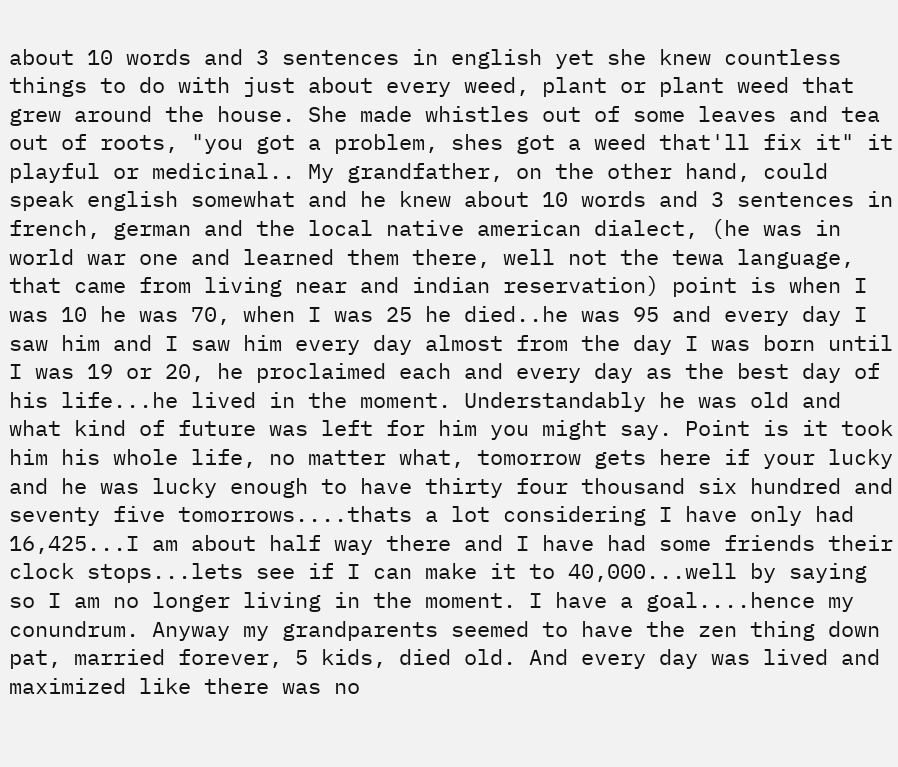about 10 words and 3 sentences in english yet she knew countless things to do with just about every weed, plant or plant weed that grew around the house. She made whistles out of some leaves and tea out of roots, "you got a problem, shes got a weed that'll fix it" it playful or medicinal.. My grandfather, on the other hand, could speak english somewhat and he knew about 10 words and 3 sentences in french, german and the local native american dialect, (he was in world war one and learned them there, well not the tewa language, that came from living near and indian reservation) point is when I was 10 he was 70, when I was 25 he died..he was 95 and every day I saw him and I saw him every day almost from the day I was born until I was 19 or 20, he proclaimed each and every day as the best day of his life...he lived in the moment. Understandably he was old and what kind of future was left for him you might say. Point is it took him his whole life, no matter what, tomorrow gets here if your lucky and he was lucky enough to have thirty four thousand six hundred and seventy five tomorrows....thats a lot considering I have only had 16,425...I am about half way there and I have had some friends their clock stops...lets see if I can make it to 40,000...well by saying so I am no longer living in the moment. I have a goal....hence my conundrum. Anyway my grandparents seemed to have the zen thing down pat, married forever, 5 kids, died old. And every day was lived and maximized like there was no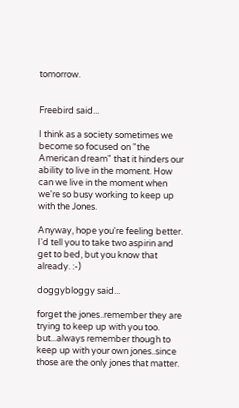tomorrow.


Freebird said...

I think as a society sometimes we become so focused on "the American dream" that it hinders our ability to live in the moment. How can we live in the moment when we're so busy working to keep up with the Jones.

Anyway, hope you're feeling better. I'd tell you to take two aspirin and get to bed, but you know that already. :-)

doggybloggy said...

forget the jones..remember they are trying to keep up with you too. but...always remember though to keep up with your own jones..since those are the only jones that matter.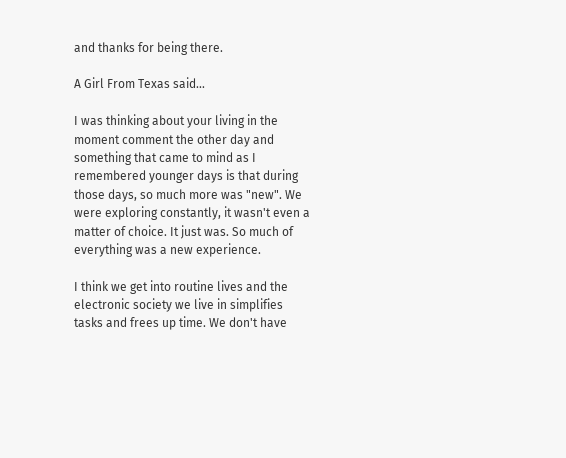and thanks for being there.

A Girl From Texas said...

I was thinking about your living in the moment comment the other day and something that came to mind as I remembered younger days is that during those days, so much more was "new". We were exploring constantly, it wasn't even a matter of choice. It just was. So much of everything was a new experience.

I think we get into routine lives and the electronic society we live in simplifies tasks and frees up time. We don't have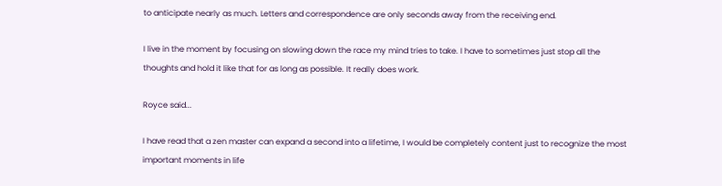to anticipate nearly as much. Letters and correspondence are only seconds away from the receiving end.

I live in the moment by focusing on slowing down the race my mind tries to take. I have to sometimes just stop all the thoughts and hold it like that for as long as possible. It really does work.

Royce said...

I have read that a zen master can expand a second into a lifetime, I would be completely content just to recognize the most important moments in life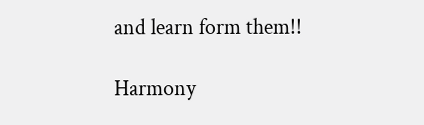and learn form them!!

Harmony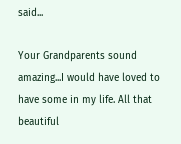said...

Your Grandparents sound amazing...I would have loved to have some in my life. All that beautiful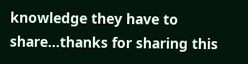knowledge they have to share...thanks for sharing this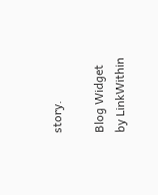story.

Blog Widget by LinkWithin